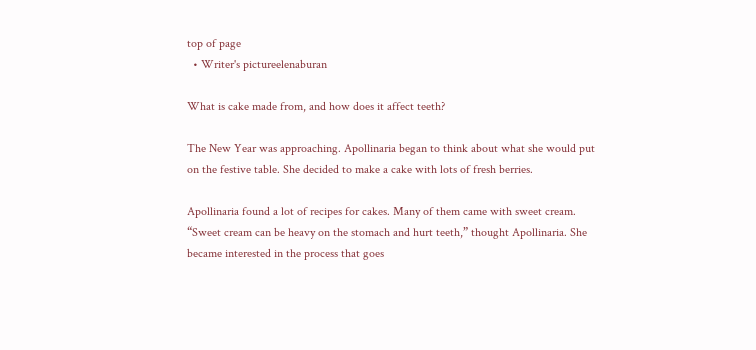top of page
  • Writer's pictureelenaburan

What is cake made from, and how does it affect teeth?

The New Year was approaching. Apollinaria began to think about what she would put on the festive table. She decided to make a cake with lots of fresh berries.

Apollinaria found a lot of recipes for cakes. Many of them came with sweet cream. “Sweet cream can be heavy on the stomach and hurt teeth,” thought Apollinaria. She became interested in the process that goes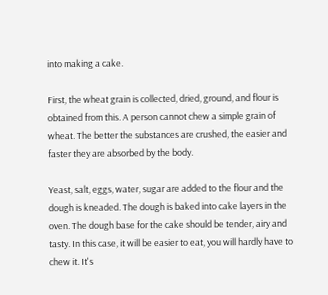into making a cake.

First, the wheat grain is collected, dried, ground, and flour is obtained from this. A person cannot chew a simple grain of wheat. The better the substances are crushed, the easier and faster they are absorbed by the body.

Yeast, salt, eggs, water, sugar are added to the flour and the dough is kneaded. The dough is baked into cake layers in the oven. The dough base for the cake should be tender, airy and tasty. In this case, it will be easier to eat, you will hardly have to chew it. It's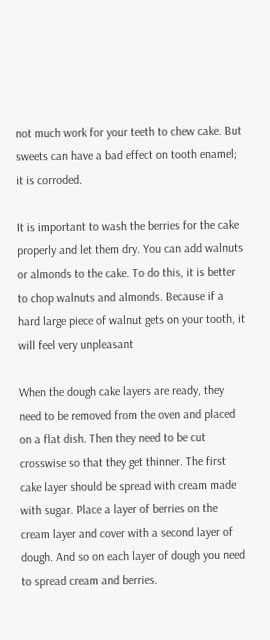not much work for your teeth to chew cake. But sweets can have a bad effect on tooth enamel; it is corroded.

It is important to wash the berries for the cake properly and let them dry. You can add walnuts or almonds to the cake. To do this, it is better to chop walnuts and almonds. Because if a hard large piece of walnut gets on your tooth, it will feel very unpleasant

When the dough cake layers are ready, they need to be removed from the oven and placed on a flat dish. Then they need to be cut crosswise so that they get thinner. The first cake layer should be spread with cream made with sugar. Place a layer of berries on the cream layer and cover with a second layer of dough. And so on each layer of dough you need to spread cream and berries.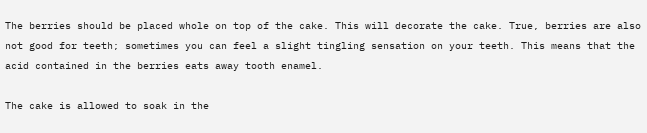The berries should be placed whole on top of the cake. This will decorate the cake. True, berries are also not good for teeth; sometimes you can feel a slight tingling sensation on your teeth. This means that the acid contained in the berries eats away tooth enamel.

The cake is allowed to soak in the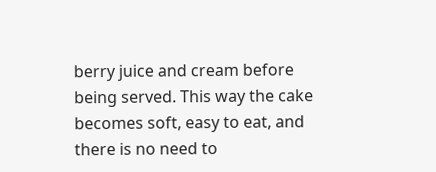berry juice and cream before being served. This way the cake becomes soft, easy to eat, and there is no need to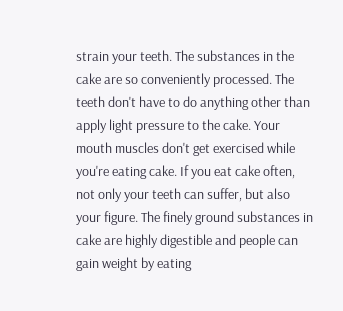strain your teeth. The substances in the cake are so conveniently processed. The teeth don't have to do anything other than apply light pressure to the cake. Your mouth muscles don't get exercised while you're eating cake. If you eat cake often, not only your teeth can suffer, but also your figure. The finely ground substances in cake are highly digestible and people can gain weight by eating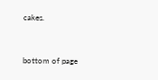cakes.


bottom of page